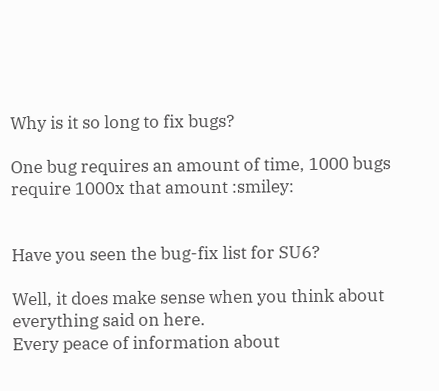Why is it so long to fix bugs?

One bug requires an amount of time, 1000 bugs require 1000x that amount :smiley:


Have you seen the bug-fix list for SU6?

Well, it does make sense when you think about everything said on here.
Every peace of information about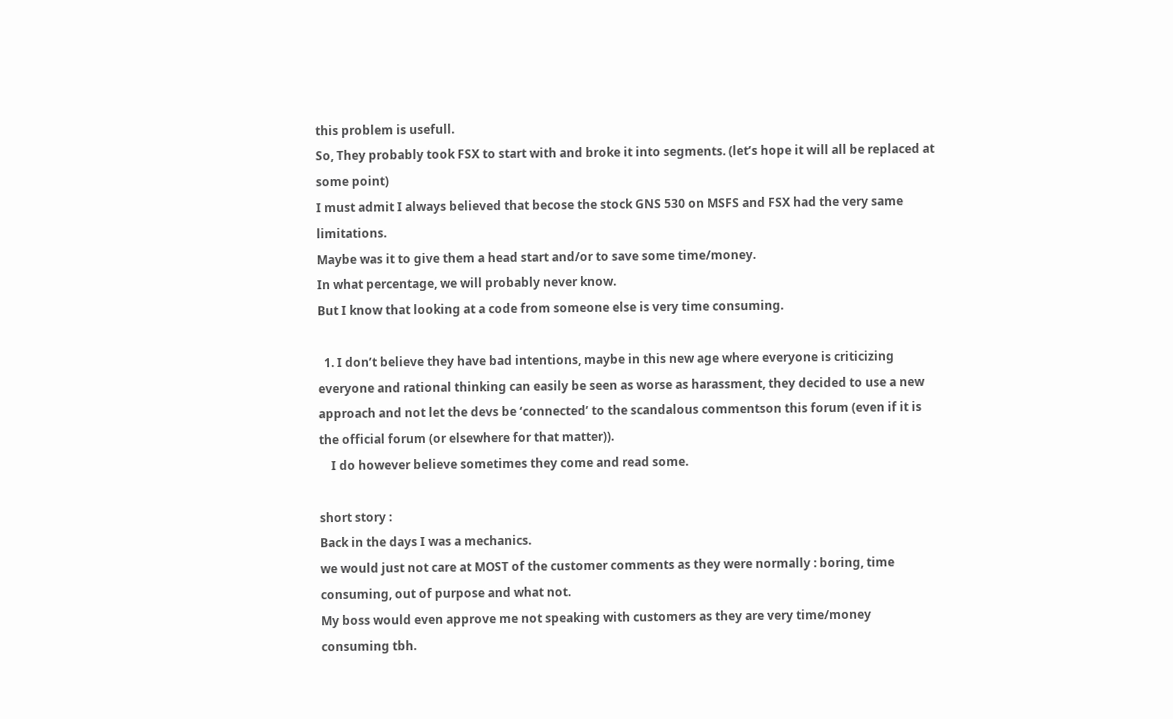this problem is usefull.
So, They probably took FSX to start with and broke it into segments. (let’s hope it will all be replaced at some point)
I must admit I always believed that becose the stock GNS 530 on MSFS and FSX had the very same limitations.
Maybe was it to give them a head start and/or to save some time/money.
In what percentage, we will probably never know.
But I know that looking at a code from someone else is very time consuming.

  1. I don’t believe they have bad intentions, maybe in this new age where everyone is criticizing everyone and rational thinking can easily be seen as worse as harassment, they decided to use a new approach and not let the devs be ‘connected’ to the scandalous commentson this forum (even if it is the official forum (or elsewhere for that matter)).
    I do however believe sometimes they come and read some.

short story :
Back in the days I was a mechanics.
we would just not care at MOST of the customer comments as they were normally : boring, time consuming, out of purpose and what not.
My boss would even approve me not speaking with customers as they are very time/money consuming tbh.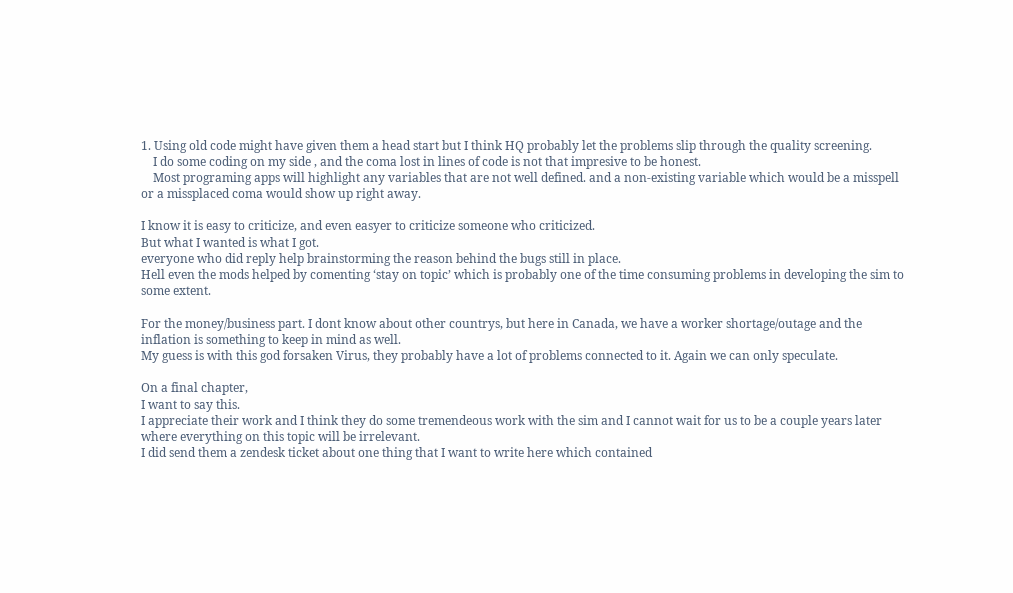1. Using old code might have given them a head start but I think HQ probably let the problems slip through the quality screening.
    I do some coding on my side , and the coma lost in lines of code is not that impresive to be honest.
    Most programing apps will highlight any variables that are not well defined. and a non-existing variable which would be a misspell or a missplaced coma would show up right away.

I know it is easy to criticize, and even easyer to criticize someone who criticized.
But what I wanted is what I got.
everyone who did reply help brainstorming the reason behind the bugs still in place.
Hell even the mods helped by comenting ‘stay on topic’ which is probably one of the time consuming problems in developing the sim to some extent.

For the money/business part. I dont know about other countrys, but here in Canada, we have a worker shortage/outage and the inflation is something to keep in mind as well.
My guess is with this god forsaken Virus, they probably have a lot of problems connected to it. Again we can only speculate.

On a final chapter,
I want to say this.
I appreciate their work and I think they do some tremendeous work with the sim and I cannot wait for us to be a couple years later where everything on this topic will be irrelevant.
I did send them a zendesk ticket about one thing that I want to write here which contained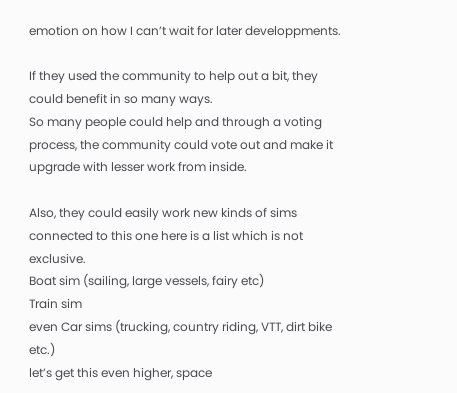emotion on how I can’t wait for later developpments.

If they used the community to help out a bit, they could benefit in so many ways.
So many people could help and through a voting process, the community could vote out and make it upgrade with lesser work from inside.

Also, they could easily work new kinds of sims connected to this one here is a list which is not exclusive.
Boat sim (sailing, large vessels, fairy etc)
Train sim
even Car sims (trucking, country riding, VTT, dirt bike etc.)
let’s get this even higher, space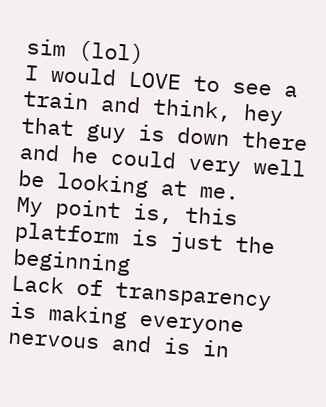sim (lol)
I would LOVE to see a train and think, hey that guy is down there and he could very well be looking at me.
My point is, this platform is just the beginning
Lack of transparency is making everyone nervous and is in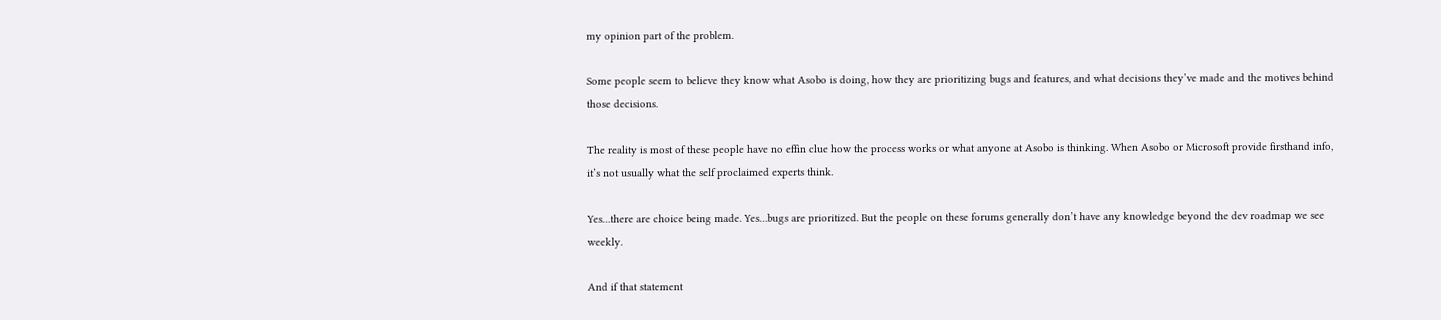my opinion part of the problem.

Some people seem to believe they know what Asobo is doing, how they are prioritizing bugs and features, and what decisions they’ve made and the motives behind those decisions.

The reality is most of these people have no effin clue how the process works or what anyone at Asobo is thinking. When Asobo or Microsoft provide firsthand info, it’s not usually what the self proclaimed experts think.

Yes…there are choice being made. Yes…bugs are prioritized. But the people on these forums generally don’t have any knowledge beyond the dev roadmap we see weekly.

And if that statement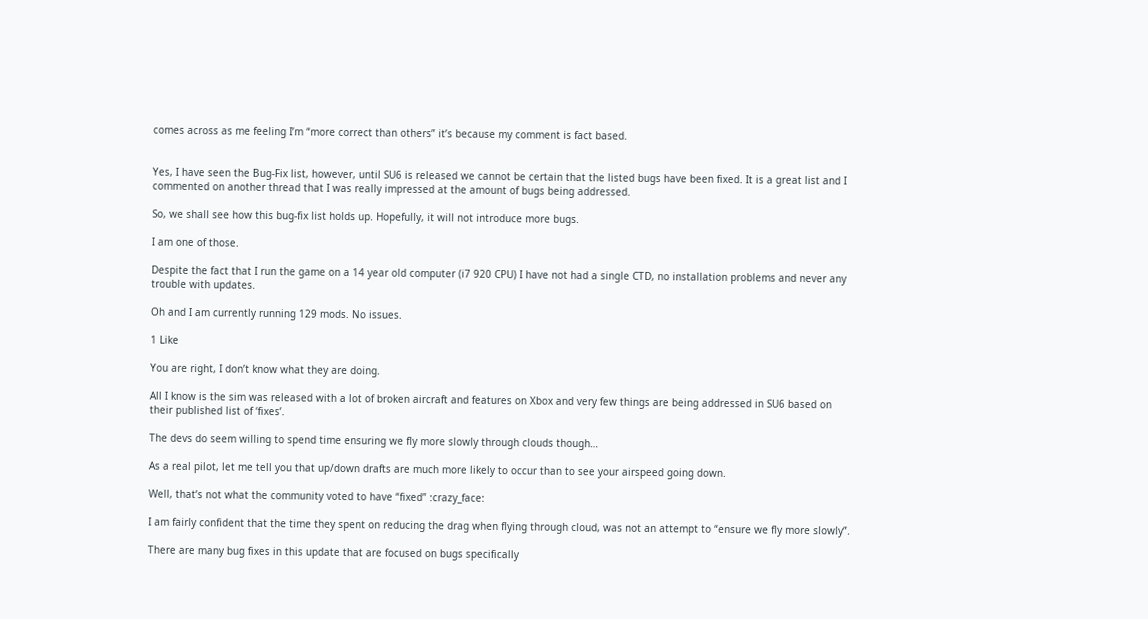comes across as me feeling I’m “more correct than others” it’s because my comment is fact based.


Yes, I have seen the Bug-Fix list, however, until SU6 is released we cannot be certain that the listed bugs have been fixed. It is a great list and I commented on another thread that I was really impressed at the amount of bugs being addressed.

So, we shall see how this bug-fix list holds up. Hopefully, it will not introduce more bugs.

I am one of those.

Despite the fact that I run the game on a 14 year old computer (i7 920 CPU) I have not had a single CTD, no installation problems and never any trouble with updates.

Oh and I am currently running 129 mods. No issues.

1 Like

You are right, I don’t know what they are doing.

All I know is the sim was released with a lot of broken aircraft and features on Xbox and very few things are being addressed in SU6 based on their published list of ‘fixes’.

The devs do seem willing to spend time ensuring we fly more slowly through clouds though…

As a real pilot, let me tell you that up/down drafts are much more likely to occur than to see your airspeed going down.

Well, that’s not what the community voted to have “fixed” :crazy_face:

I am fairly confident that the time they spent on reducing the drag when flying through cloud, was not an attempt to “ensure we fly more slowly”.

There are many bug fixes in this update that are focused on bugs specifically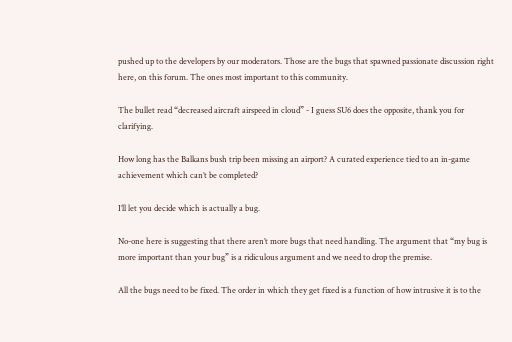pushed up to the developers by our moderators. Those are the bugs that spawned passionate discussion right here, on this forum. The ones most important to this community.

The bullet read “decreased aircraft airspeed in cloud” - I guess SU6 does the opposite, thank you for clarifying.

How long has the Balkans bush trip been missing an airport? A curated experience tied to an in-game achievement which can’t be completed?

I’ll let you decide which is actually a bug.

No-one here is suggesting that there aren’t more bugs that need handling. The argument that “my bug is more important than your bug” is a ridiculous argument and we need to drop the premise.

All the bugs need to be fixed. The order in which they get fixed is a function of how intrusive it is to the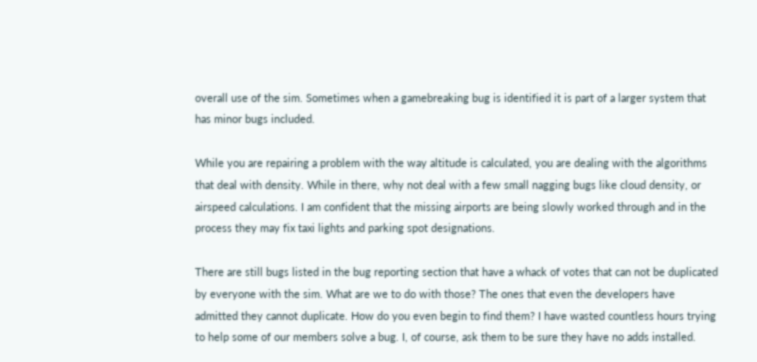overall use of the sim. Sometimes when a gamebreaking bug is identified it is part of a larger system that has minor bugs included.

While you are repairing a problem with the way altitude is calculated, you are dealing with the algorithms that deal with density. While in there, why not deal with a few small nagging bugs like cloud density, or airspeed calculations. I am confident that the missing airports are being slowly worked through and in the process they may fix taxi lights and parking spot designations.

There are still bugs listed in the bug reporting section that have a whack of votes that can not be duplicated by everyone with the sim. What are we to do with those? The ones that even the developers have admitted they cannot duplicate. How do you even begin to find them? I have wasted countless hours trying to help some of our members solve a bug. I, of course, ask them to be sure they have no adds installed.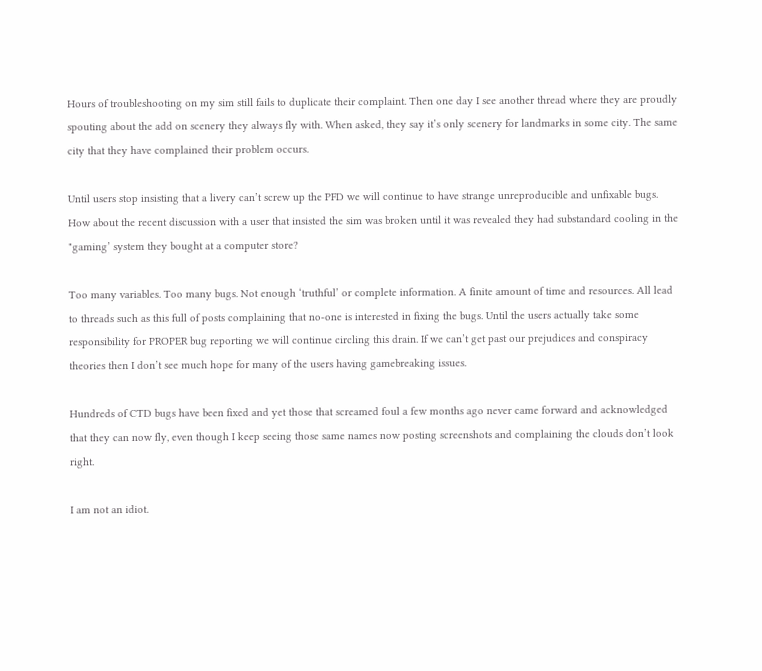Hours of troubleshooting on my sim still fails to duplicate their complaint. Then one day I see another thread where they are proudly spouting about the add on scenery they always fly with. When asked, they say it’s only scenery for landmarks in some city. The same city that they have complained their problem occurs.

Until users stop insisting that a livery can’t screw up the PFD we will continue to have strange unreproducible and unfixable bugs. How about the recent discussion with a user that insisted the sim was broken until it was revealed they had substandard cooling in the "gaming’ system they bought at a computer store?

Too many variables. Too many bugs. Not enough ‘truthful’ or complete information. A finite amount of time and resources. All lead to threads such as this full of posts complaining that no-one is interested in fixing the bugs. Until the users actually take some responsibility for PROPER bug reporting we will continue circling this drain. If we can’t get past our prejudices and conspiracy theories then I don’t see much hope for many of the users having gamebreaking issues.

Hundreds of CTD bugs have been fixed and yet those that screamed foul a few months ago never came forward and acknowledged that they can now fly, even though I keep seeing those same names now posting screenshots and complaining the clouds don’t look right.

I am not an idiot.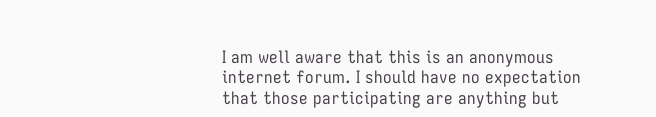I am well aware that this is an anonymous internet forum. I should have no expectation that those participating are anything but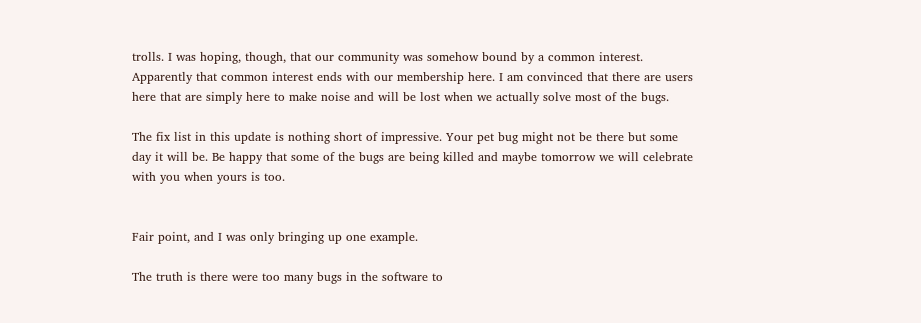trolls. I was hoping, though, that our community was somehow bound by a common interest. Apparently that common interest ends with our membership here. I am convinced that there are users here that are simply here to make noise and will be lost when we actually solve most of the bugs.

The fix list in this update is nothing short of impressive. Your pet bug might not be there but some day it will be. Be happy that some of the bugs are being killed and maybe tomorrow we will celebrate with you when yours is too.


Fair point, and I was only bringing up one example.

The truth is there were too many bugs in the software to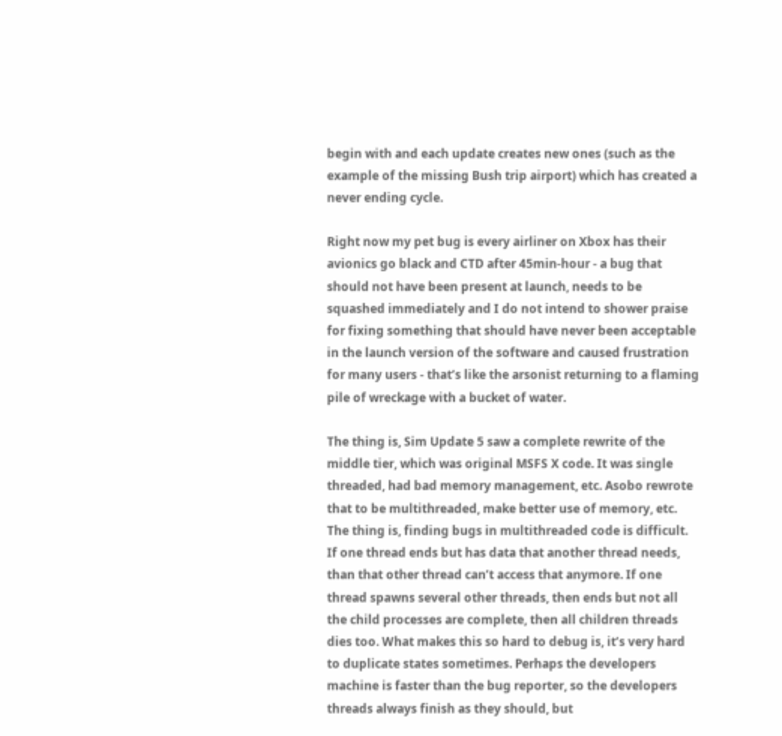begin with and each update creates new ones (such as the example of the missing Bush trip airport) which has created a never ending cycle.

Right now my pet bug is every airliner on Xbox has their avionics go black and CTD after 45min-hour - a bug that should not have been present at launch, needs to be squashed immediately and I do not intend to shower praise for fixing something that should have never been acceptable in the launch version of the software and caused frustration for many users - that’s like the arsonist returning to a flaming pile of wreckage with a bucket of water.

The thing is, Sim Update 5 saw a complete rewrite of the middle tier, which was original MSFS X code. It was single threaded, had bad memory management, etc. Asobo rewrote that to be multithreaded, make better use of memory, etc. The thing is, finding bugs in multithreaded code is difficult. If one thread ends but has data that another thread needs, than that other thread can’t access that anymore. If one thread spawns several other threads, then ends but not all the child processes are complete, then all children threads dies too. What makes this so hard to debug is, it’s very hard to duplicate states sometimes. Perhaps the developers machine is faster than the bug reporter, so the developers threads always finish as they should, but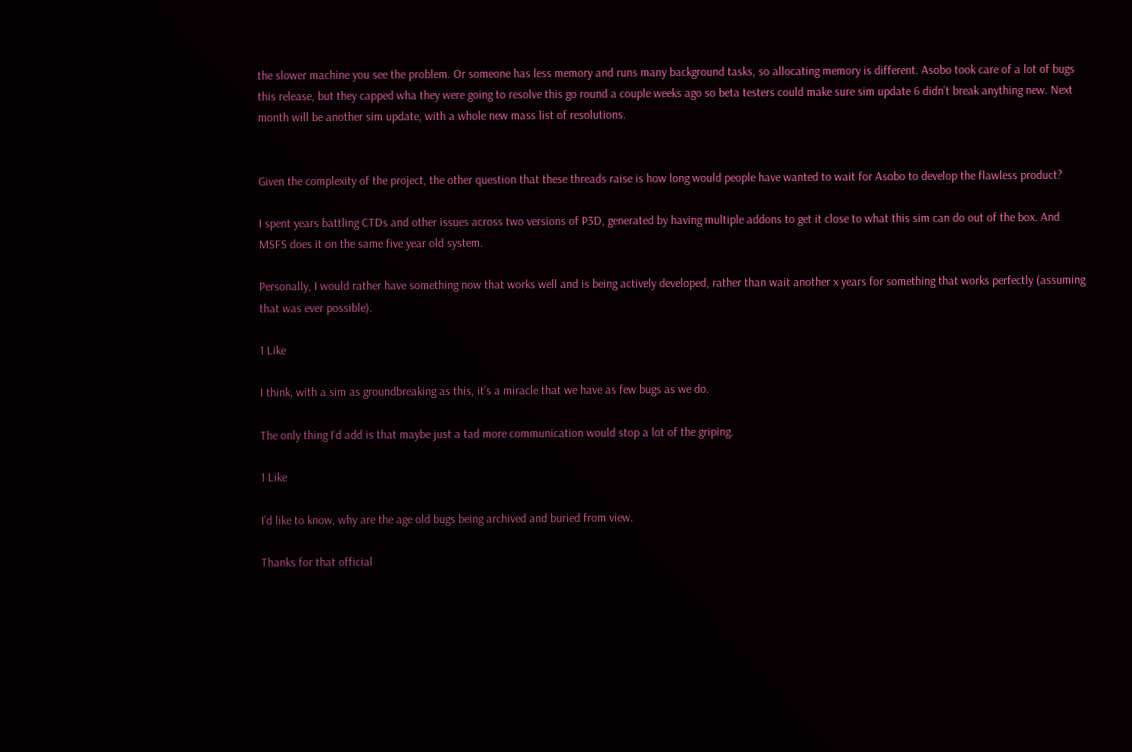the slower machine you see the problem. Or someone has less memory and runs many background tasks, so allocating memory is different. Asobo took care of a lot of bugs this release, but they capped wha they were going to resolve this go round a couple weeks ago so beta testers could make sure sim update 6 didn’t break anything new. Next month will be another sim update, with a whole new mass list of resolutions.


Given the complexity of the project, the other question that these threads raise is how long would people have wanted to wait for Asobo to develop the flawless product?

I spent years battling CTDs and other issues across two versions of P3D, generated by having multiple addons to get it close to what this sim can do out of the box. And MSFS does it on the same five year old system.

Personally, I would rather have something now that works well and is being actively developed, rather than wait another x years for something that works perfectly (assuming that was ever possible).

1 Like

I think, with a sim as groundbreaking as this, it’s a miracle that we have as few bugs as we do.

The only thing I’d add is that maybe just a tad more communication would stop a lot of the griping.

1 Like

I’d like to know, why are the age old bugs being archived and buried from view.

Thanks for that official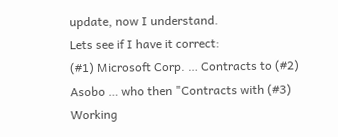update, now I understand.
Lets see if I have it correct:
(#1) Microsoft Corp. … Contracts to (#2) Asobo … who then "Contracts with (#3) Working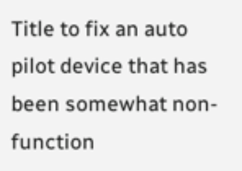Title to fix an auto pilot device that has been somewhat non-function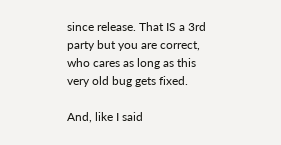since release. That IS a 3rd party but you are correct, who cares as long as this very old bug gets fixed.

And, like I said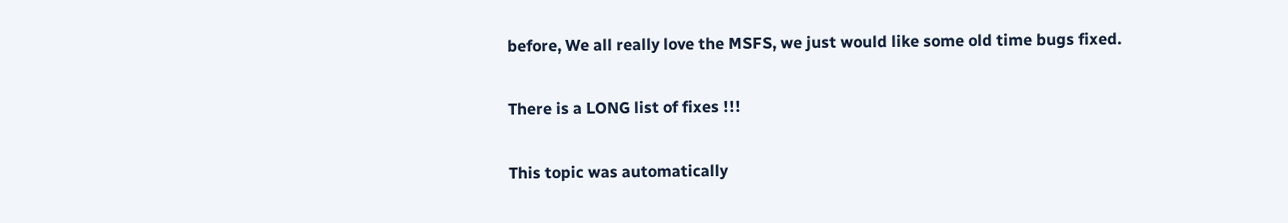before, We all really love the MSFS, we just would like some old time bugs fixed.

There is a LONG list of fixes !!!

This topic was automatically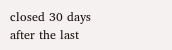closed 30 days after the last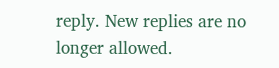reply. New replies are no longer allowed.